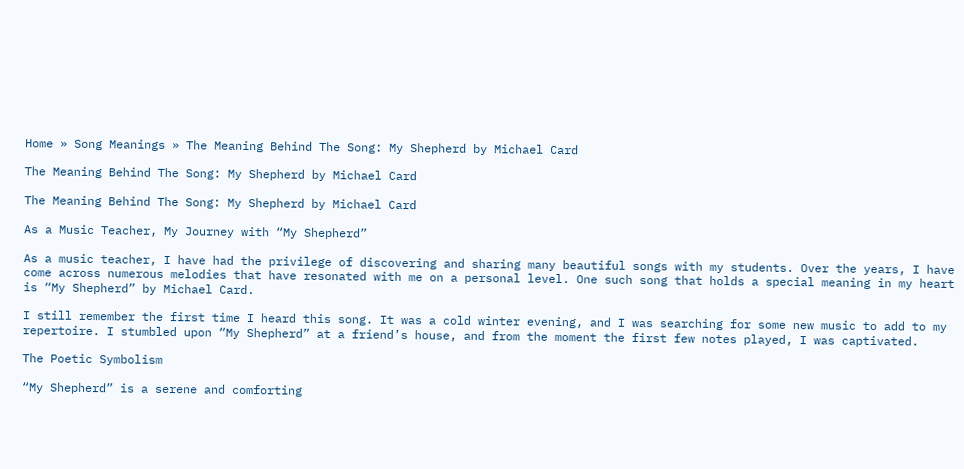Home » Song Meanings » The Meaning Behind The Song: My Shepherd by Michael Card

The Meaning Behind The Song: My Shepherd by Michael Card

The Meaning Behind The Song: My Shepherd by Michael Card

As a Music Teacher, My Journey with “My Shepherd”

As a music teacher, I have had the privilege of discovering and sharing many beautiful songs with my students. Over the years, I have come across numerous melodies that have resonated with me on a personal level. One such song that holds a special meaning in my heart is “My Shepherd” by Michael Card.

I still remember the first time I heard this song. It was a cold winter evening, and I was searching for some new music to add to my repertoire. I stumbled upon “My Shepherd” at a friend’s house, and from the moment the first few notes played, I was captivated.

The Poetic Symbolism

“My Shepherd” is a serene and comforting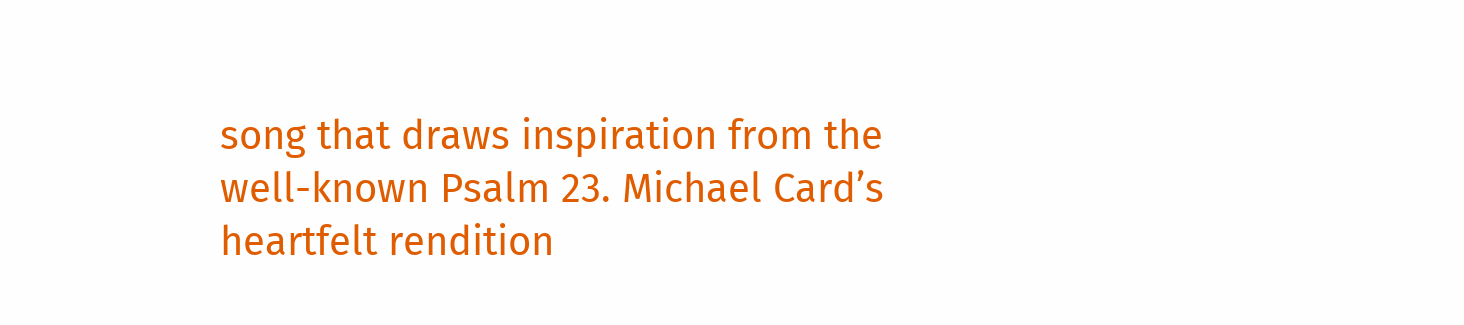song that draws inspiration from the well-known Psalm 23. Michael Card’s heartfelt rendition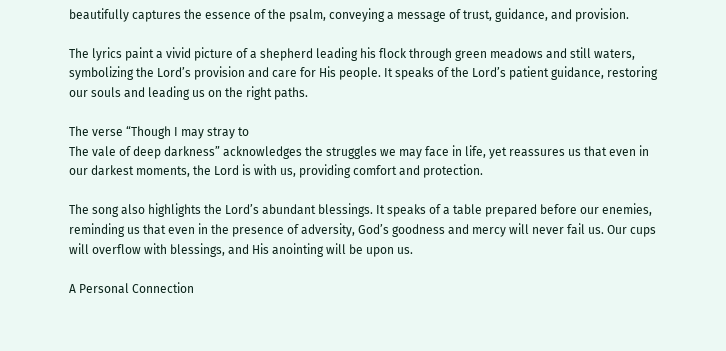beautifully captures the essence of the psalm, conveying a message of trust, guidance, and provision.

The lyrics paint a vivid picture of a shepherd leading his flock through green meadows and still waters, symbolizing the Lord’s provision and care for His people. It speaks of the Lord’s patient guidance, restoring our souls and leading us on the right paths.

The verse “Though I may stray to
The vale of deep darkness” acknowledges the struggles we may face in life, yet reassures us that even in our darkest moments, the Lord is with us, providing comfort and protection.

The song also highlights the Lord’s abundant blessings. It speaks of a table prepared before our enemies, reminding us that even in the presence of adversity, God’s goodness and mercy will never fail us. Our cups will overflow with blessings, and His anointing will be upon us.

A Personal Connection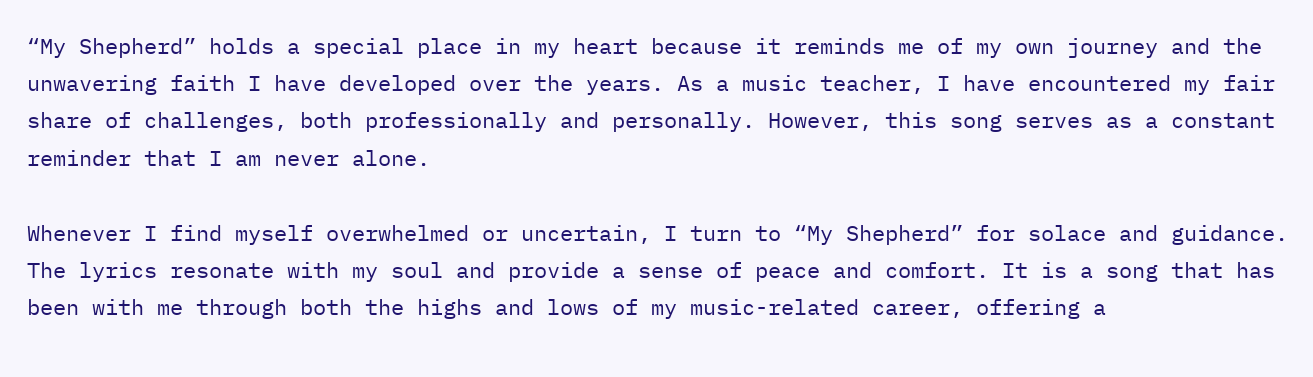“My Shepherd” holds a special place in my heart because it reminds me of my own journey and the unwavering faith I have developed over the years. As a music teacher, I have encountered my fair share of challenges, both professionally and personally. However, this song serves as a constant reminder that I am never alone.

Whenever I find myself overwhelmed or uncertain, I turn to “My Shepherd” for solace and guidance. The lyrics resonate with my soul and provide a sense of peace and comfort. It is a song that has been with me through both the highs and lows of my music-related career, offering a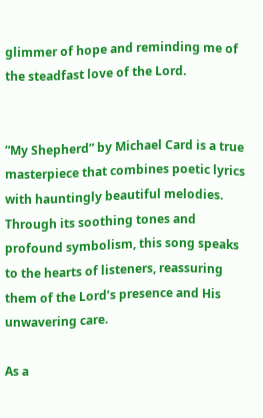glimmer of hope and reminding me of the steadfast love of the Lord.


“My Shepherd” by Michael Card is a true masterpiece that combines poetic lyrics with hauntingly beautiful melodies. Through its soothing tones and profound symbolism, this song speaks to the hearts of listeners, reassuring them of the Lord’s presence and His unwavering care.

As a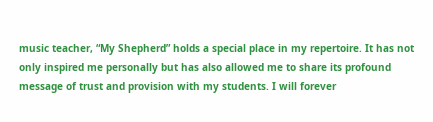music teacher, “My Shepherd” holds a special place in my repertoire. It has not only inspired me personally but has also allowed me to share its profound message of trust and provision with my students. I will forever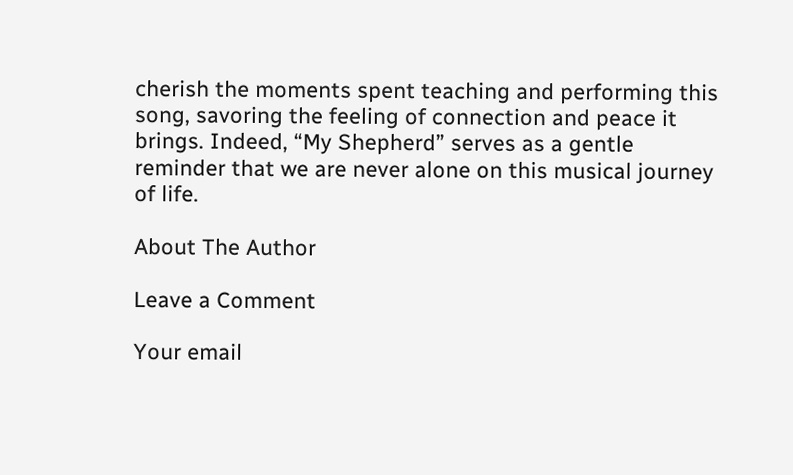cherish the moments spent teaching and performing this song, savoring the feeling of connection and peace it brings. Indeed, “My Shepherd” serves as a gentle reminder that we are never alone on this musical journey of life.

About The Author

Leave a Comment

Your email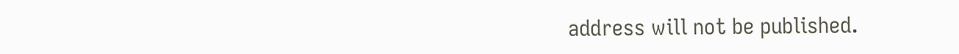address will not be published.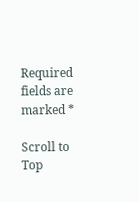Required fields are marked *

Scroll to Top